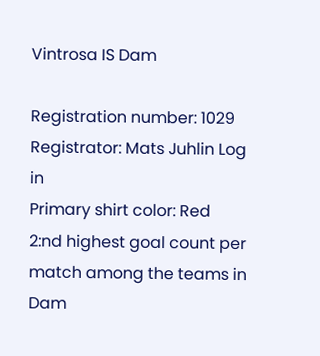Vintrosa IS Dam

Registration number: 1029
Registrator: Mats Juhlin Log in
Primary shirt color: Red
2:nd highest goal count per match among the teams in Dam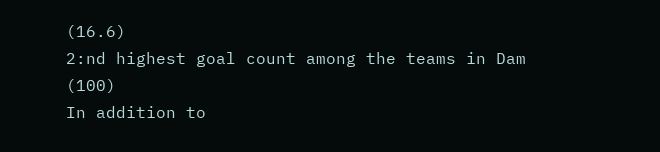(16.6)
2:nd highest goal count among the teams in Dam (100)
In addition to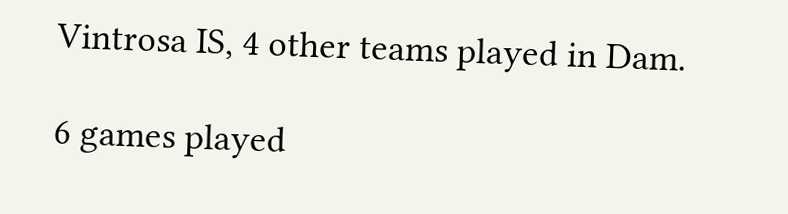Vintrosa IS, 4 other teams played in Dam.

6 games played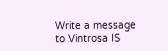Write a message to Vintrosa IS